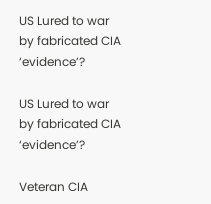US Lured to war by fabricated CIA ‘evidence’?

US Lured to war by fabricated CIA ‘evidence’?

Veteran CIA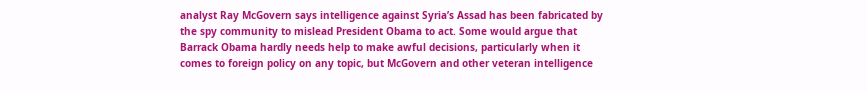analyst Ray McGovern says intelligence against Syria’s Assad has been fabricated by the spy community to mislead President Obama to act. Some would argue that Barrack Obama hardly needs help to make awful decisions, particularly when it comes to foreign policy on any topic, but McGovern and other veteran intelligence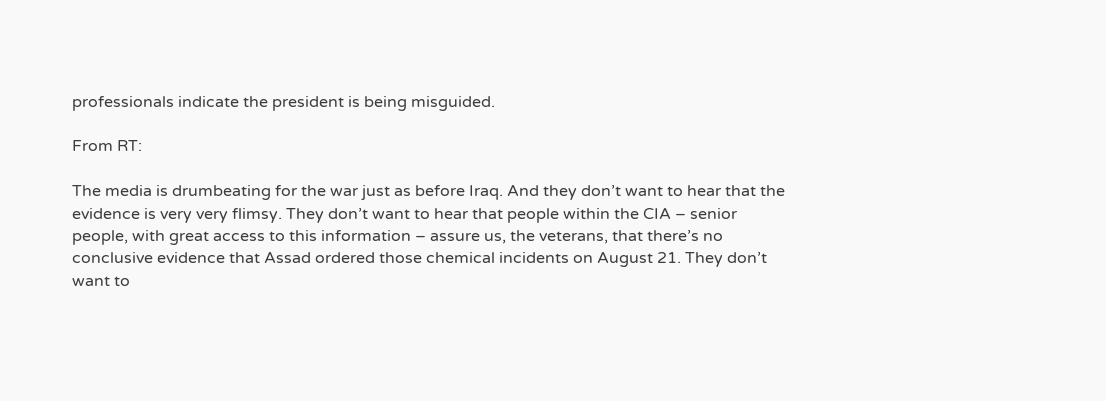professionals indicate the president is being misguided.

From RT:

The media is drumbeating for the war just as before Iraq. And they don’t want to hear that the evidence is very very flimsy. They don’t want to hear that people within the CIA – senior people, with great access to this information – assure us, the veterans, that there’s no conclusive evidence that Assad ordered those chemical incidents on August 21. They don’t want to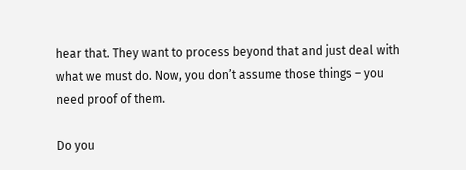hear that. They want to process beyond that and just deal with what we must do. Now, you don’t assume those things – you need proof of them.

Do you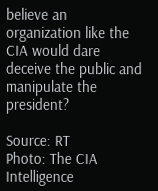believe an organization like the CIA would dare deceive the public and manipulate the president?

Source: RT
Photo: The CIA Intelligence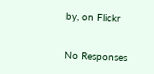by, on Flickr


No Responses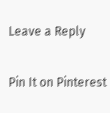Leave a Reply

Pin It on Pinterest